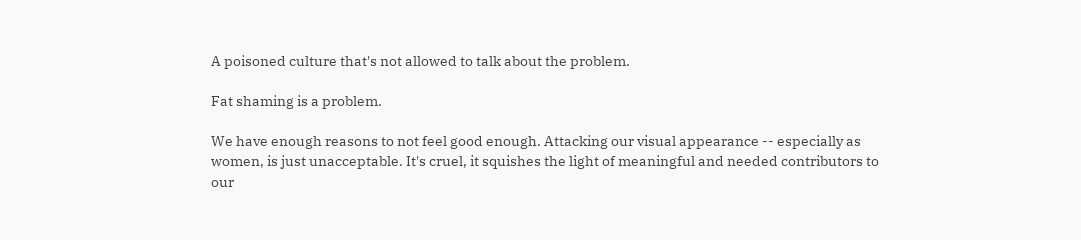A poisoned culture that's not allowed to talk about the problem.

Fat shaming is a problem.

We have enough reasons to not feel good enough. Attacking our visual appearance -- especially as women, is just unacceptable. It's cruel, it squishes the light of meaningful and needed contributors to our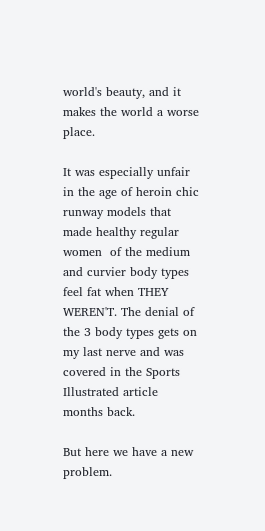world's beauty, and it makes the world a worse place.

It was especially unfair in the age of heroin chic runway models that made healthy regular women  of the medium and curvier body types feel fat when THEY WEREN'T. The denial of the 3 body types gets on my last nerve and was covered in the Sports Illustrated article months back.

But here we have a new problem.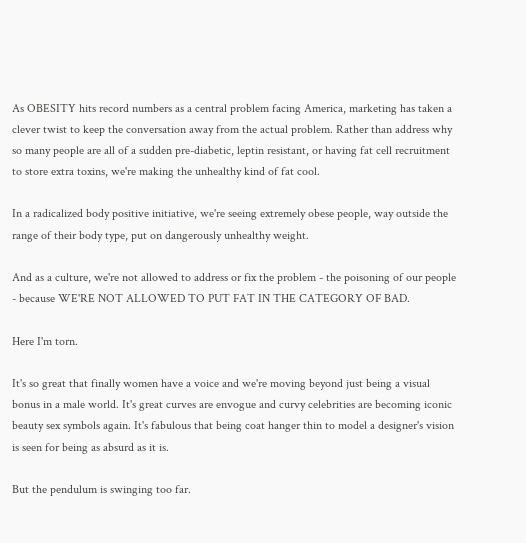As OBESITY hits record numbers as a central problem facing America, marketing has taken a clever twist to keep the conversation away from the actual problem. Rather than address why so many people are all of a sudden pre-diabetic, leptin resistant, or having fat cell recruitment to store extra toxins, we're making the unhealthy kind of fat cool.

In a radicalized body positive initiative, we're seeing extremely obese people, way outside the range of their body type, put on dangerously unhealthy weight.

And as a culture, we're not allowed to address or fix the problem - the poisoning of our people - because WE'RE NOT ALLOWED TO PUT FAT IN THE CATEGORY OF BAD.

Here I'm torn.

It's so great that finally women have a voice and we're moving beyond just being a visual bonus in a male world. It's great curves are envogue and curvy celebrities are becoming iconic beauty sex symbols again. It's fabulous that being coat hanger thin to model a designer's vision is seen for being as absurd as it is.

But the pendulum is swinging too far.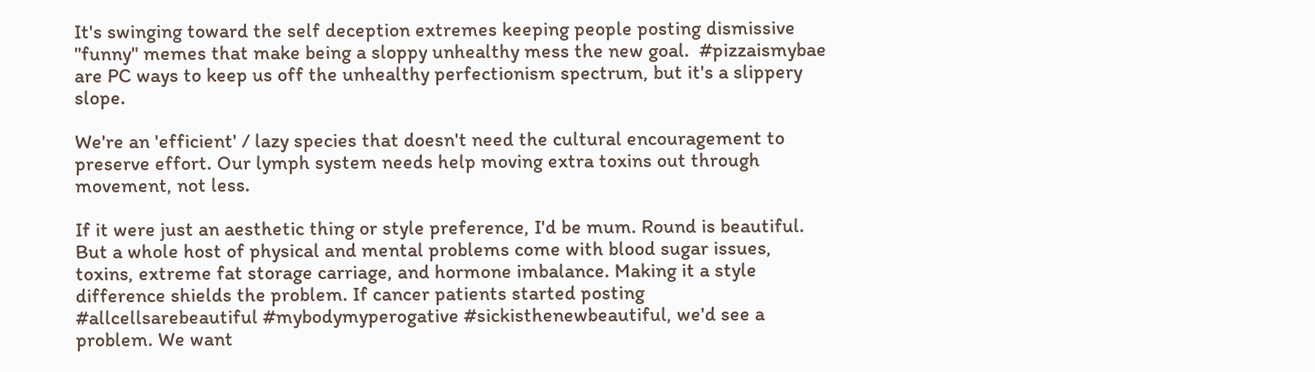It's swinging toward the self deception extremes keeping people posting dismissive "funny" memes that make being a sloppy unhealthy mess the new goal.  #pizzaismybae are PC ways to keep us off the unhealthy perfectionism spectrum, but it's a slippery slope.

We're an 'efficient' / lazy species that doesn't need the cultural encouragement to preserve effort. Our lymph system needs help moving extra toxins out through movement, not less.

If it were just an aesthetic thing or style preference, I'd be mum. Round is beautiful. But a whole host of physical and mental problems come with blood sugar issues, toxins, extreme fat storage carriage, and hormone imbalance. Making it a style difference shields the problem. If cancer patients started posting #allcellsarebeautiful #mybodymyperogative #sickisthenewbeautiful, we'd see a problem. We want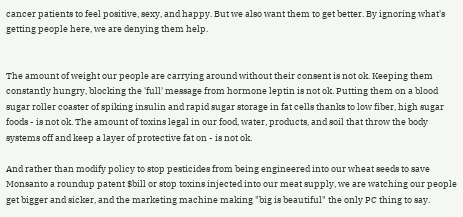cancer patients to feel positive, sexy, and happy. But we also want them to get better. By ignoring what's getting people here, we are denying them help.


The amount of weight our people are carrying around without their consent is not ok. Keeping them constantly hungry, blocking the 'full' message from hormone leptin is not ok. Putting them on a blood sugar roller coaster of spiking insulin and rapid sugar storage in fat cells thanks to low fiber, high sugar foods - is not ok. The amount of toxins legal in our food, water, products, and soil that throw the body systems off and keep a layer of protective fat on - is not ok.

And rather than modify policy to stop pesticides from being engineered into our wheat seeds to save Monsanto a roundup patent $bill or stop toxins injected into our meat supply, we are watching our people get bigger and sicker, and the marketing machine making "big is beautiful" the only PC thing to say.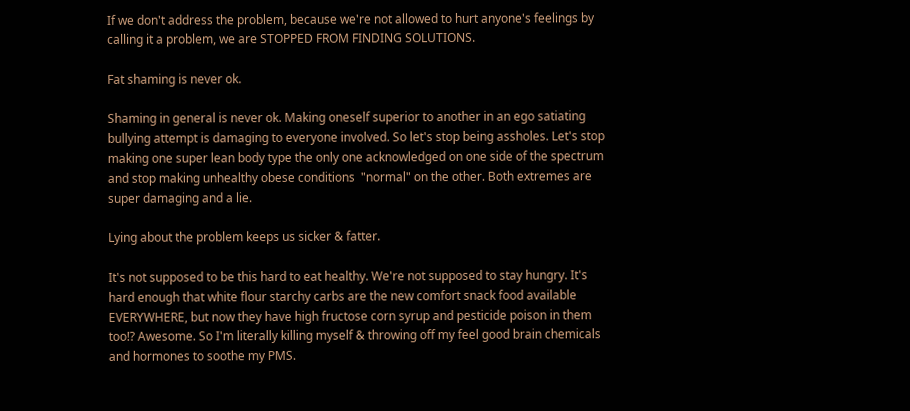If we don't address the problem, because we're not allowed to hurt anyone's feelings by calling it a problem, we are STOPPED FROM FINDING SOLUTIONS.

Fat shaming is never ok.

Shaming in general is never ok. Making oneself superior to another in an ego satiating bullying attempt is damaging to everyone involved. So let's stop being assholes. Let's stop making one super lean body type the only one acknowledged on one side of the spectrum and stop making unhealthy obese conditions  "normal" on the other. Both extremes are super damaging and a lie.

Lying about the problem keeps us sicker & fatter.

It's not supposed to be this hard to eat healthy. We're not supposed to stay hungry. It's hard enough that white flour starchy carbs are the new comfort snack food available EVERYWHERE, but now they have high fructose corn syrup and pesticide poison in them too!? Awesome. So I'm literally killing myself & throwing off my feel good brain chemicals and hormones to soothe my PMS.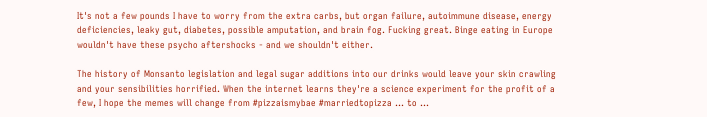It's not a few pounds I have to worry from the extra carbs, but organ failure, autoimmune disease, energy deficiencies, leaky gut, diabetes, possible amputation, and brain fog. Fucking great. Binge eating in Europe wouldn't have these psycho aftershocks - and we shouldn't either.

The history of Monsanto legislation and legal sugar additions into our drinks would leave your skin crawling and your sensibilities horrified. When the internet learns they're a science experiment for the profit of a few, I hope the memes will change from #pizzaismybae #marriedtopizza ... to ...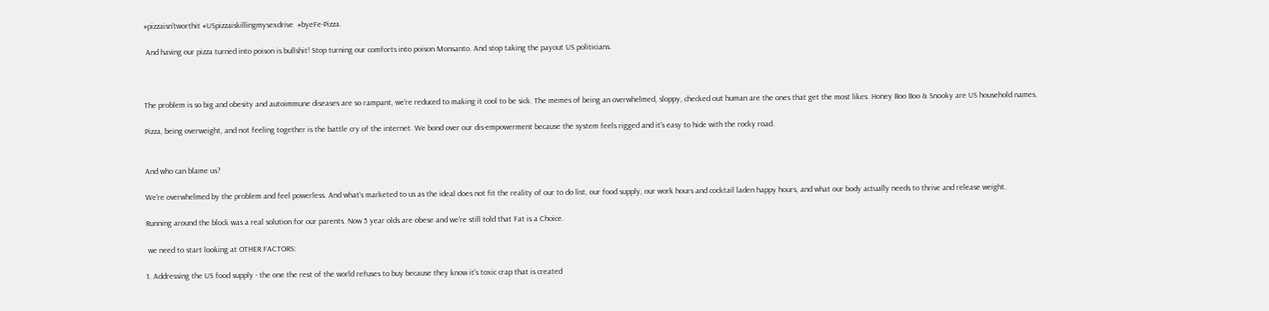#pizzaisn'tworthit #USpizzaiskillingmysexdrive  #byeFe-Pizza.

 And having our pizza turned into poison is bullshit! Stop turning our comforts into poison Monsanto. And stop taking the payout US politicians.



The problem is so big and obesity and autoimmune diseases are so rampant, we're reduced to making it cool to be sick. The memes of being an overwhelmed, sloppy, checked out human are the ones that get the most likes. Honey Boo Boo & Snooky are US household names.

Pizza, being overweight, and not feeling together is the battle cry of the internet. We bond over our dis-empowerment because the system feels rigged and it's easy to hide with the rocky road.


And who can blame us?

We're overwhelmed by the problem and feel powerless. And what's marketed to us as the ideal does not fit the reality of our to do list, our food supply, our work hours and cocktail laden happy hours, and what our body actually needs to thrive and release weight.

Running around the block was a real solution for our parents. Now 5 year olds are obese and we're still told that Fat is a Choice.

 we need to start looking at OTHER FACTORS:

1. Addressing the US food supply - the one the rest of the world refuses to buy because they know it's toxic crap that is created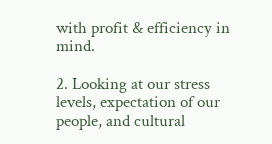with profit & efficiency in mind.

2. Looking at our stress levels, expectation of our people, and cultural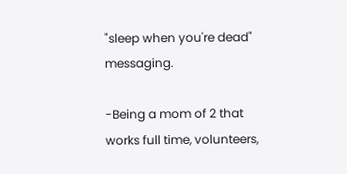"sleep when you're dead" messaging.

-Being a mom of 2 that works full time, volunteers,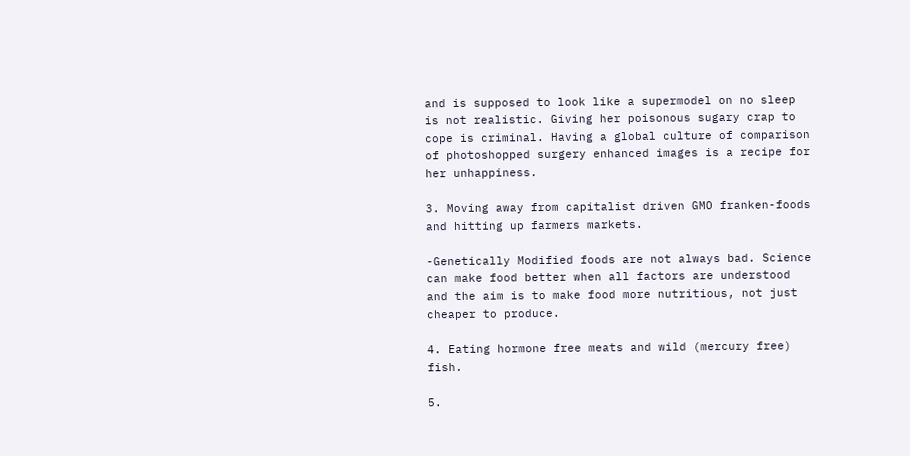and is supposed to look like a supermodel on no sleep is not realistic. Giving her poisonous sugary crap to cope is criminal. Having a global culture of comparison of photoshopped surgery enhanced images is a recipe for her unhappiness.

3. Moving away from capitalist driven GMO franken-foods and hitting up farmers markets.

-Genetically Modified foods are not always bad. Science can make food better when all factors are understood and the aim is to make food more nutritious, not just cheaper to produce.

4. Eating hormone free meats and wild (mercury free) fish.

5.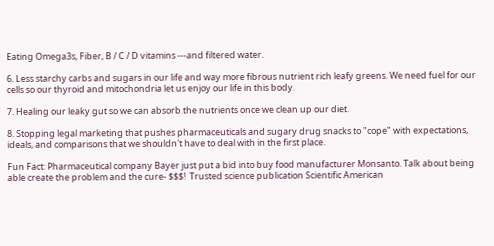Eating Omega3s, Fiber, B / C / D vitamins ---and filtered water.

6. Less starchy carbs and sugars in our life and way more fibrous nutrient rich leafy greens. We need fuel for our cells so our thyroid and mitochondria let us enjoy our life in this body.

7. Healing our leaky gut so we can absorb the nutrients once we clean up our diet.

8. Stopping legal marketing that pushes pharmaceuticals and sugary drug snacks to "cope" with expectations, ideals, and comparisons that we shouldn't have to deal with in the first place.

Fun Fact: Pharmaceutical company Bayer just put a bid into buy food manufacturer Monsanto. Talk about being able create the problem and the cure- $$$!  Trusted science publication Scientific American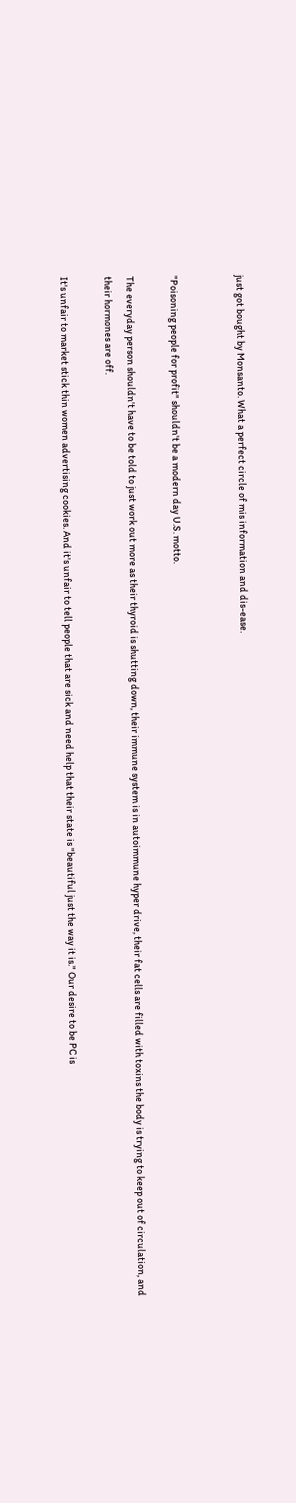just got bought by Monsanto. What a perfect circle of mis information and dis-ease.


"Poisoning people for profit" shouldn't be a modern day U.S. motto.

The everyday person shouldn't have to be told to just work out more as their thyroid is shutting down, their immune system is in autoimmune hyper drive, their fat cells are filled with toxins the body is trying to keep out of circulation, and their hormones are off.

It's unfair to market stick thin women advertising cookies. And it's unfair to tell people that are sick and need help that their state is "beautiful just the way it is." Our desire to be PC is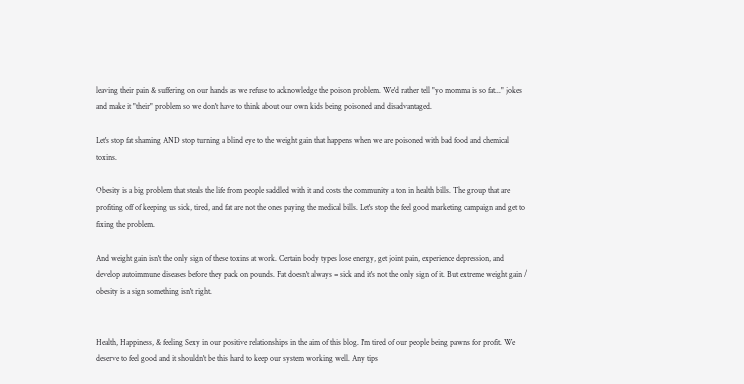leaving their pain & suffering on our hands as we refuse to acknowledge the poison problem. We'd rather tell "yo momma is so fat..." jokes and make it "their" problem so we don't have to think about our own kids being poisoned and disadvantaged.

Let's stop fat shaming AND stop turning a blind eye to the weight gain that happens when we are poisoned with bad food and chemical toxins.

Obesity is a big problem that steals the life from people saddled with it and costs the community a ton in health bills. The group that are profiting off of keeping us sick, tired, and fat are not the ones paying the medical bills. Let's stop the feel good marketing campaign and get to fixing the problem.

And weight gain isn't the only sign of these toxins at work. Certain body types lose energy, get joint pain, experience depression, and develop autoimmune diseases before they pack on pounds. Fat doesn't always = sick and it's not the only sign of it. But extreme weight gain / obesity is a sign something isn't right.


Health, Happiness, & feeling Sexy in our positive relationships in the aim of this blog. I'm tired of our people being pawns for profit. We deserve to feel good and it shouldn't be this hard to keep our system working well. Any tips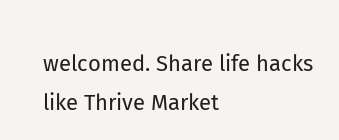welcomed. Share life hacks like Thrive Market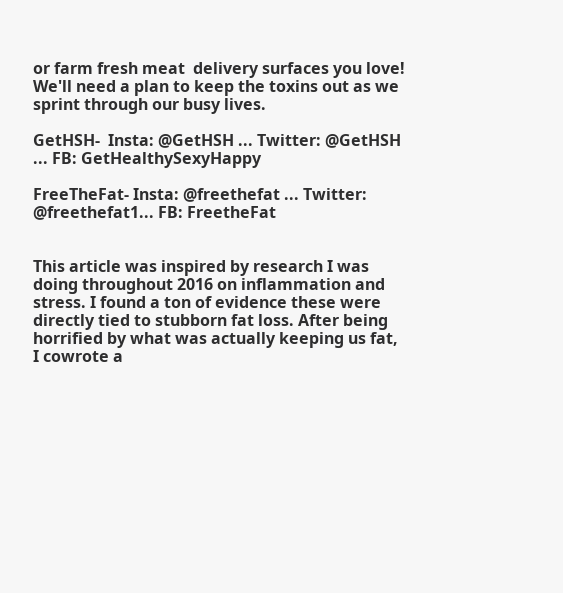or farm fresh meat  delivery surfaces you love! We'll need a plan to keep the toxins out as we sprint through our busy lives.

GetHSH-  Insta: @GetHSH ... Twitter: @GetHSH ... FB: GetHealthySexyHappy

FreeTheFat- Insta: @freethefat ... Twitter: @freethefat1... FB: FreetheFat


This article was inspired by research I was doing throughout 2016 on inflammation and stress. I found a ton of evidence these were directly tied to stubborn fat loss. After being horrified by what was actually keeping us fat, I cowrote a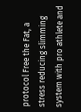protocol Free the Fat, a stress reducing slimming system with pro athlete and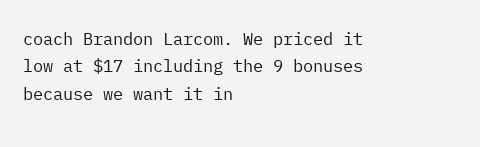coach Brandon Larcom. We priced it low at $17 including the 9 bonuses because we want it in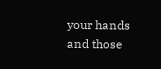your hands and those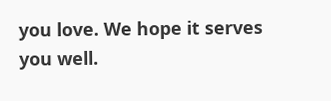you love. We hope it serves you well.